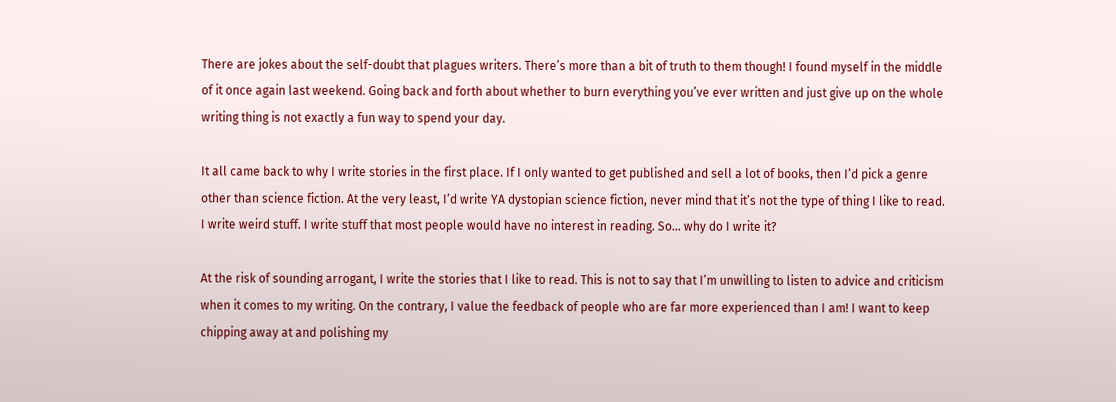There are jokes about the self-doubt that plagues writers. There’s more than a bit of truth to them though! I found myself in the middle of it once again last weekend. Going back and forth about whether to burn everything you’ve ever written and just give up on the whole writing thing is not exactly a fun way to spend your day.

It all came back to why I write stories in the first place. If I only wanted to get published and sell a lot of books, then I’d pick a genre other than science fiction. At the very least, I’d write YA dystopian science fiction, never mind that it’s not the type of thing I like to read. I write weird stuff. I write stuff that most people would have no interest in reading. So… why do I write it?

At the risk of sounding arrogant, I write the stories that I like to read. This is not to say that I’m unwilling to listen to advice and criticism when it comes to my writing. On the contrary, I value the feedback of people who are far more experienced than I am! I want to keep chipping away at and polishing my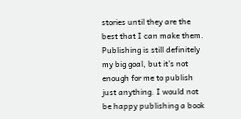stories until they are the best that I can make them. Publishing is still definitely my big goal, but it’s not enough for me to publish just anything. I would not be happy publishing a book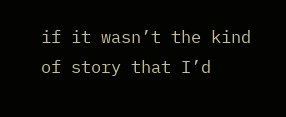if it wasn’t the kind of story that I’d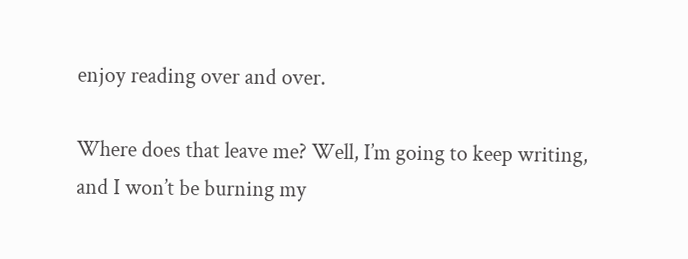enjoy reading over and over.

Where does that leave me? Well, I’m going to keep writing, and I won’t be burning my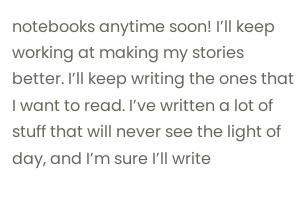notebooks anytime soon! I’ll keep working at making my stories better. I’ll keep writing the ones that I want to read. I’ve written a lot of stuff that will never see the light of day, and I’m sure I’ll write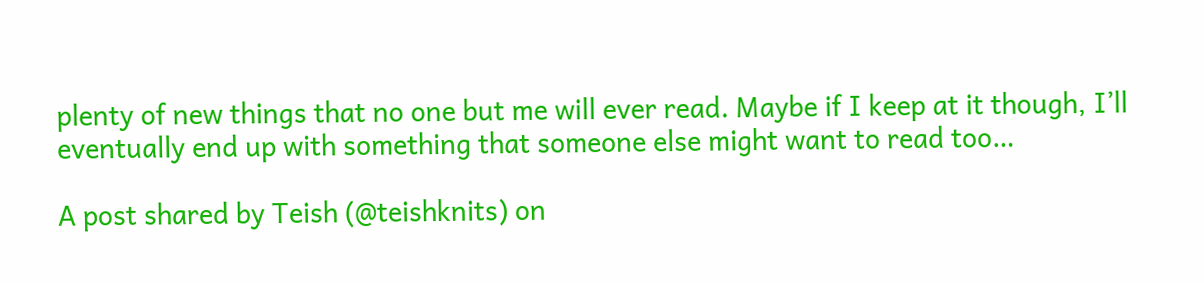plenty of new things that no one but me will ever read. Maybe if I keep at it though, I’ll eventually end up with something that someone else might want to read too…

A post shared by Teish (@teishknits) on